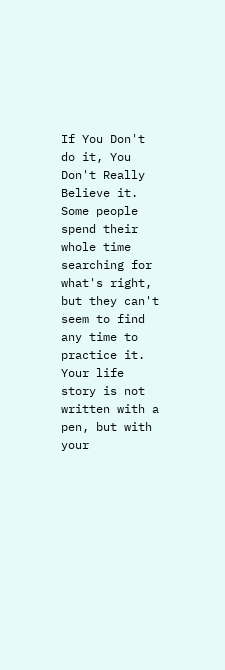If You Don't do it, You Don't Really Believe it. Some people spend their whole time searching for what's right, but they can't seem to find any time to practice it. Your life story is not written with a pen, but with your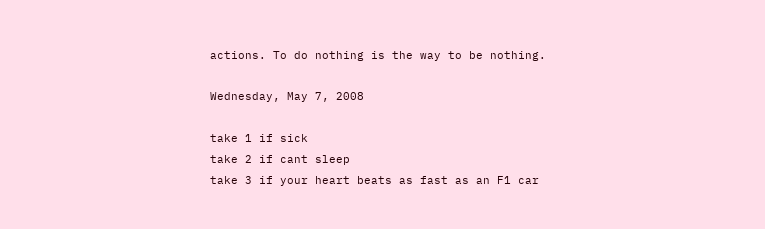actions. To do nothing is the way to be nothing.

Wednesday, May 7, 2008

take 1 if sick
take 2 if cant sleep
take 3 if your heart beats as fast as an F1 car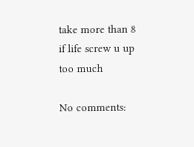take more than 8 if life screw u up too much

No comments: